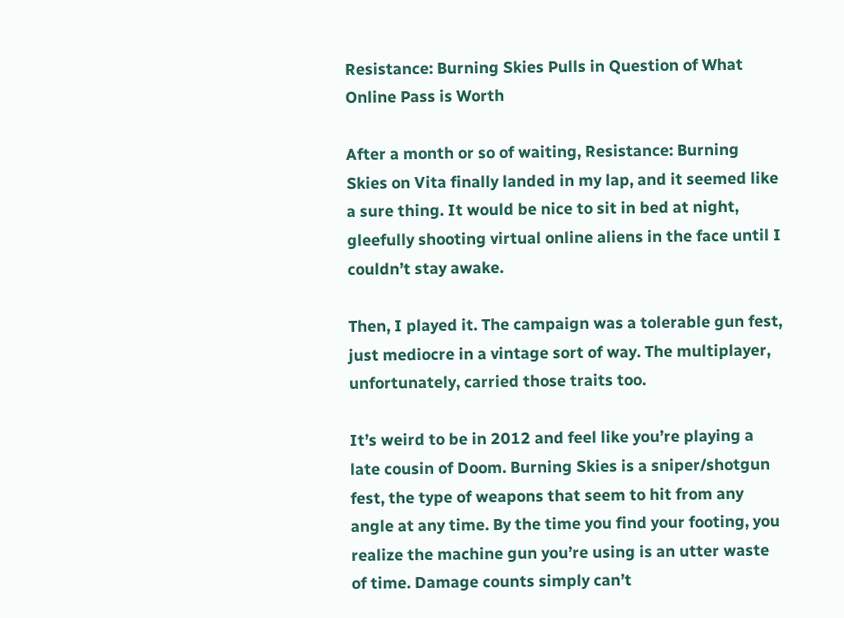Resistance: Burning Skies Pulls in Question of What Online Pass is Worth

After a month or so of waiting, Resistance: Burning Skies on Vita finally landed in my lap, and it seemed like a sure thing. It would be nice to sit in bed at night, gleefully shooting virtual online aliens in the face until I couldn’t stay awake.

Then, I played it. The campaign was a tolerable gun fest, just mediocre in a vintage sort of way. The multiplayer, unfortunately, carried those traits too.

It’s weird to be in 2012 and feel like you’re playing a late cousin of Doom. Burning Skies is a sniper/shotgun fest, the type of weapons that seem to hit from any angle at any time. By the time you find your footing, you realize the machine gun you’re using is an utter waste of time. Damage counts simply can’t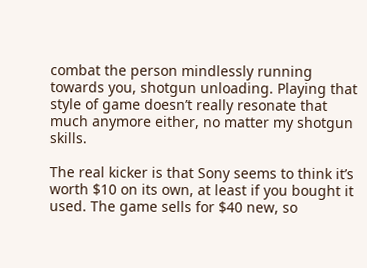combat the person mindlessly running towards you, shotgun unloading. Playing that style of game doesn’t really resonate that much anymore either, no matter my shotgun skills.

The real kicker is that Sony seems to think it’s worth $10 on its own, at least if you bought it used. The game sells for $40 new, so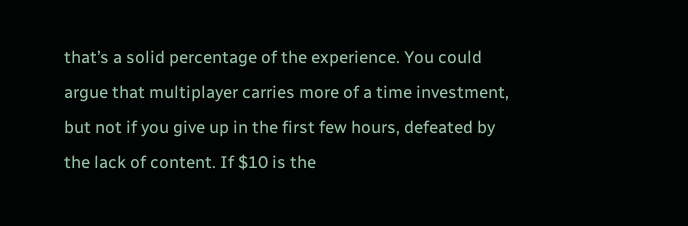that’s a solid percentage of the experience. You could argue that multiplayer carries more of a time investment, but not if you give up in the first few hours, defeated by the lack of content. If $10 is the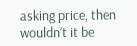asking price, then wouldn’t it be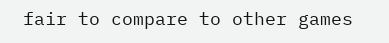fair to compare to other games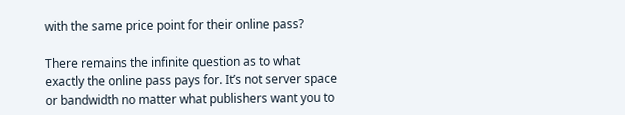with the same price point for their online pass?

There remains the infinite question as to what exactly the online pass pays for. It’s not server space or bandwidth no matter what publishers want you to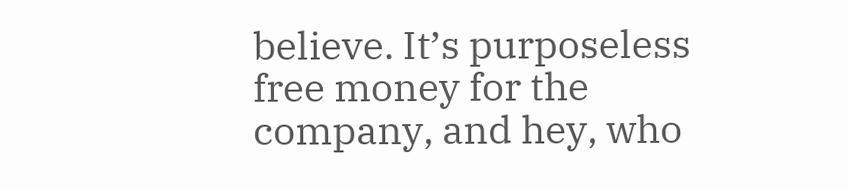believe. It’s purposeless free money for the company, and hey, who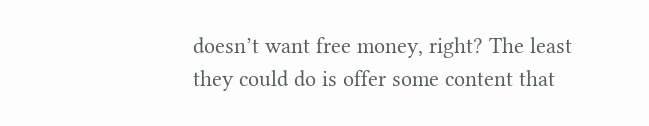doesn’t want free money, right? The least they could do is offer some content that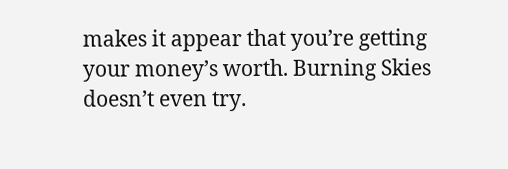makes it appear that you’re getting your money’s worth. Burning Skies doesn’t even try.